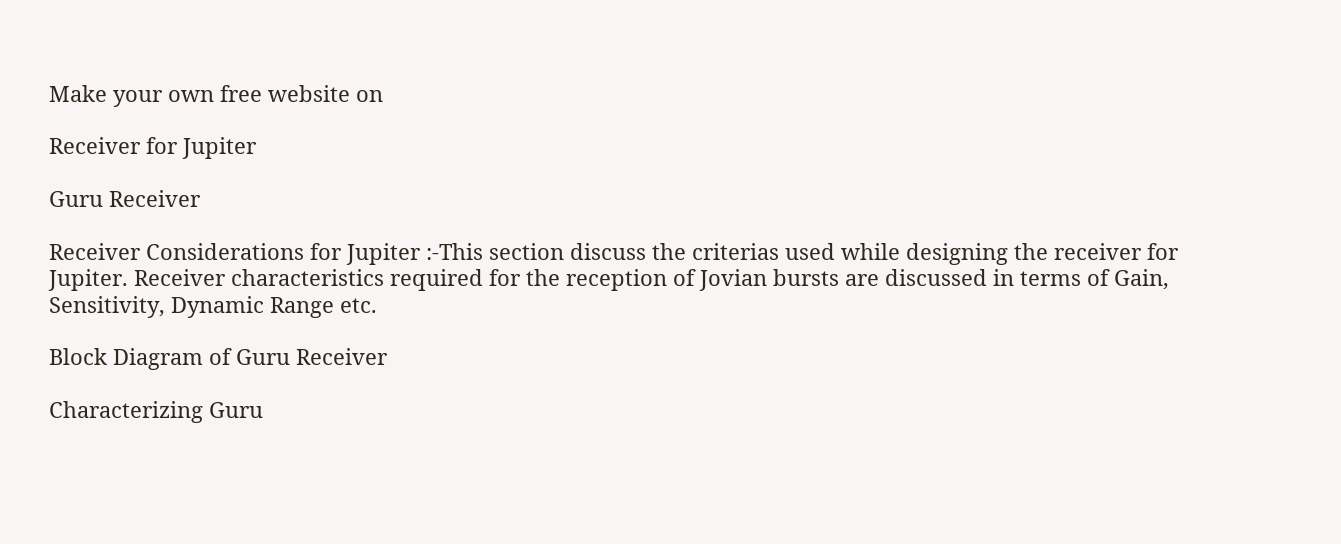Make your own free website on

Receiver for Jupiter

Guru Receiver

Receiver Considerations for Jupiter :-This section discuss the criterias used while designing the receiver for Jupiter. Receiver characteristics required for the reception of Jovian bursts are discussed in terms of Gain, Sensitivity, Dynamic Range etc.

Block Diagram of Guru Receiver

Characterizing Guru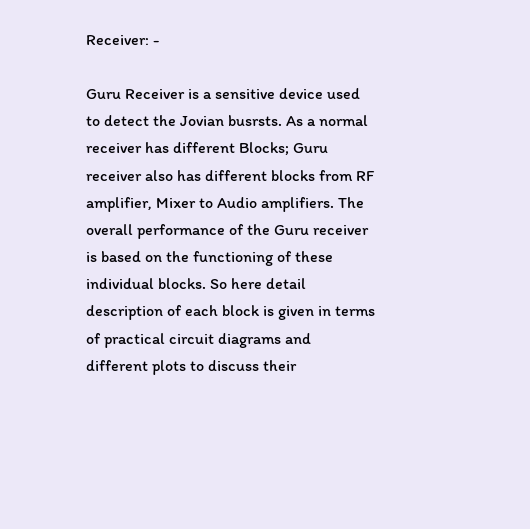Receiver: -

Guru Receiver is a sensitive device used to detect the Jovian busrsts. As a normal receiver has different Blocks; Guru receiver also has different blocks from RF amplifier, Mixer to Audio amplifiers. The overall performance of the Guru receiver is based on the functioning of these individual blocks. So here detail description of each block is given in terms of practical circuit diagrams and different plots to discuss their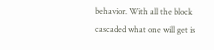behavior. With all the block cascaded what one will get is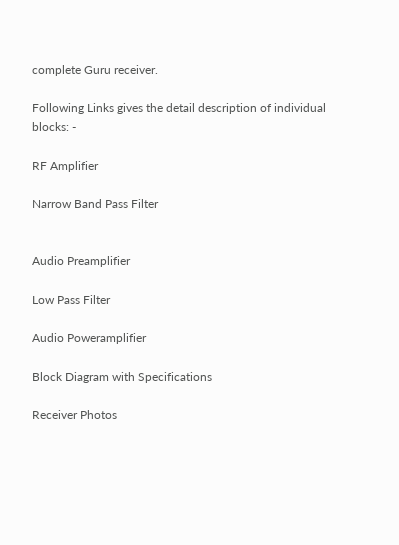complete Guru receiver.

Following Links gives the detail description of individual blocks: -

RF Amplifier

Narrow Band Pass Filter


Audio Preamplifier

Low Pass Filter

Audio Poweramplifier

Block Diagram with Specifications

Receiver Photos